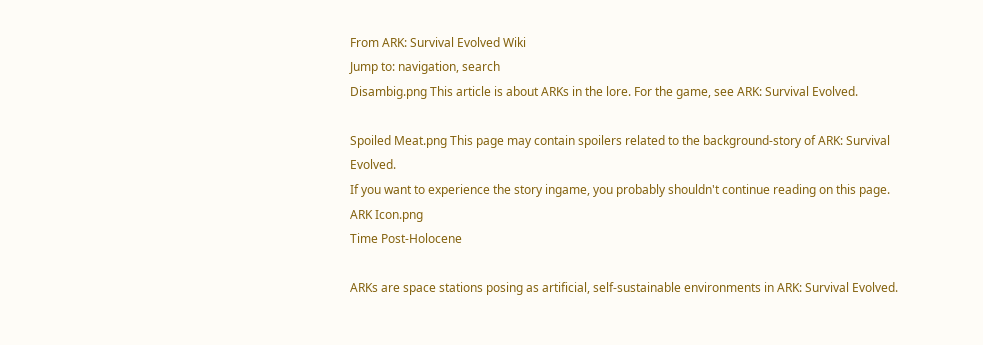From ARK: Survival Evolved Wiki
Jump to: navigation, search
Disambig.png This article is about ARKs in the lore. For the game, see ARK: Survival Evolved.

Spoiled Meat.png This page may contain spoilers related to the background-story of ARK: Survival Evolved.
If you want to experience the story ingame, you probably shouldn't continue reading on this page.
ARK Icon.png
Time Post-Holocene

ARKs are space stations posing as artificial, self-sustainable environments in ARK: Survival Evolved.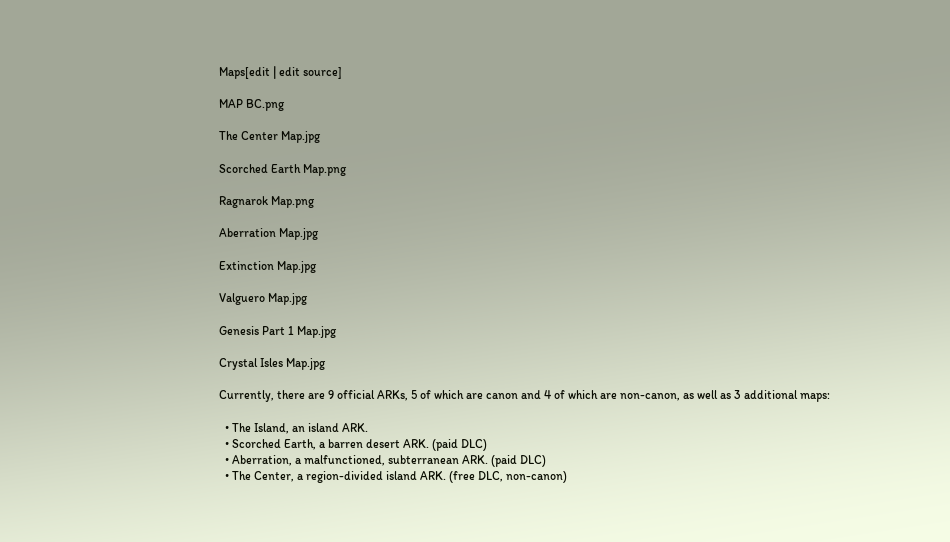Maps[edit | edit source]

MAP BC.png

The Center Map.jpg

Scorched Earth Map.png

Ragnarok Map.png

Aberration Map.jpg

Extinction Map.jpg

Valguero Map.jpg

Genesis Part 1 Map.jpg

Crystal Isles Map.jpg

Currently, there are 9 official ARKs, 5 of which are canon and 4 of which are non-canon, as well as 3 additional maps:

  • The Island, an island ARK.
  • Scorched Earth, a barren desert ARK. (paid DLC)
  • Aberration, a malfunctioned, subterranean ARK. (paid DLC)
  • The Center, a region-divided island ARK. (free DLC, non-canon)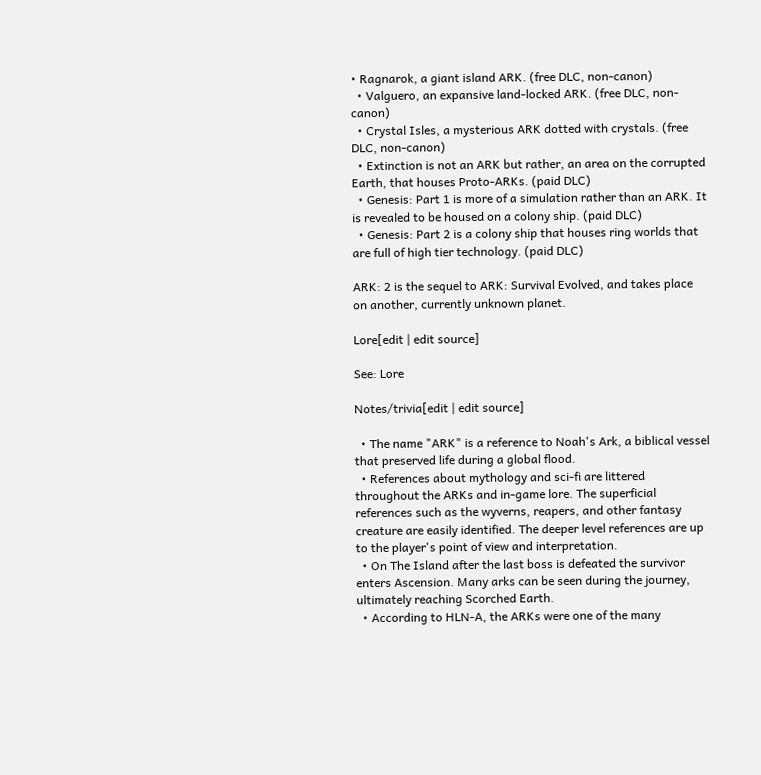• Ragnarok, a giant island ARK. (free DLC, non-canon)
  • Valguero, an expansive land-locked ARK. (free DLC, non-canon)
  • Crystal Isles, a mysterious ARK dotted with crystals. (free DLC, non-canon)
  • Extinction is not an ARK but rather, an area on the corrupted Earth, that houses Proto-ARKs. (paid DLC)
  • Genesis: Part 1 is more of a simulation rather than an ARK. It is revealed to be housed on a colony ship. (paid DLC)
  • Genesis: Part 2 is a colony ship that houses ring worlds that are full of high tier technology. (paid DLC)

ARK: 2 is the sequel to ARK: Survival Evolved, and takes place on another, currently unknown planet.

Lore[edit | edit source]

See: Lore

Notes/trivia[edit | edit source]

  • The name "ARK" is a reference to Noah's Ark, a biblical vessel that preserved life during a global flood.
  • References about mythology and sci-fi are littered throughout the ARKs and in-game lore. The superficial references such as the wyverns, reapers, and other fantasy creature are easily identified. The deeper level references are up to the player's point of view and interpretation.
  • On The Island after the last boss is defeated the survivor enters Ascension. Many arks can be seen during the journey, ultimately reaching Scorched Earth.
  • According to HLN-A, the ARKs were one of the many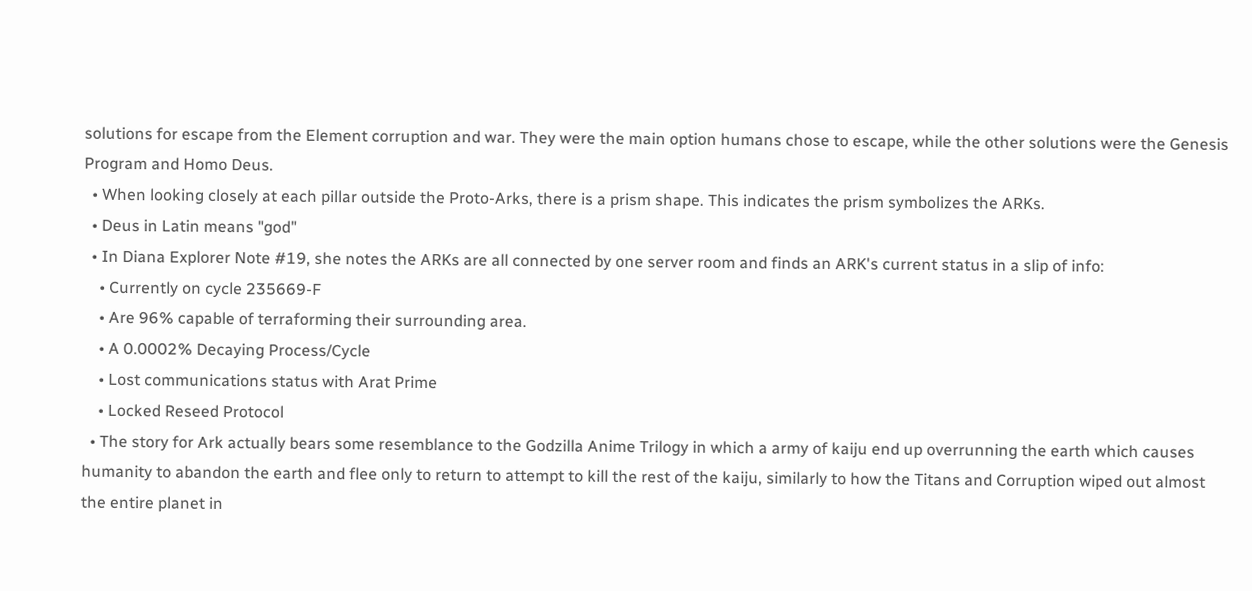solutions for escape from the Element corruption and war. They were the main option humans chose to escape, while the other solutions were the Genesis Program and Homo Deus.
  • When looking closely at each pillar outside the Proto-Arks, there is a prism shape. This indicates the prism symbolizes the ARKs.
  • Deus in Latin means "god"
  • In Diana Explorer Note #19, she notes the ARKs are all connected by one server room and finds an ARK's current status in a slip of info:
    • Currently on cycle 235669-F
    • Are 96% capable of terraforming their surrounding area.
    • A 0.0002% Decaying Process/Cycle
    • Lost communications status with Arat Prime
    • Locked Reseed Protocol
  • The story for Ark actually bears some resemblance to the Godzilla Anime Trilogy in which a army of kaiju end up overrunning the earth which causes humanity to abandon the earth and flee only to return to attempt to kill the rest of the kaiju, similarly to how the Titans and Corruption wiped out almost the entire planet in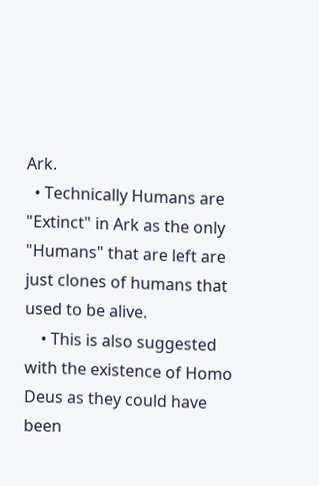Ark.
  • Technically Humans are "Extinct" in Ark as the only "Humans" that are left are just clones of humans that used to be alive.
    • This is also suggested with the existence of Homo Deus as they could have been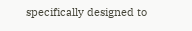specifically designed to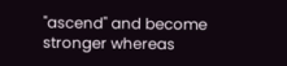"ascend" and become stronger whereas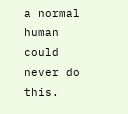a normal human could never do this.